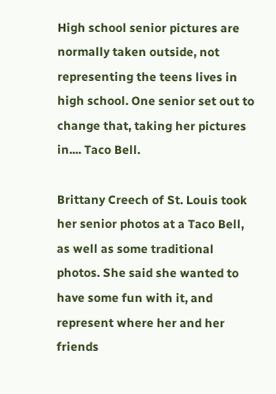High school senior pictures are normally taken outside, not representing the teens lives in high school. One senior set out to change that, taking her pictures in.... Taco Bell.

Brittany Creech of St. Louis took her senior photos at a Taco Bell, as well as some traditional photos. She said she wanted to have some fun with it, and represent where her and her friends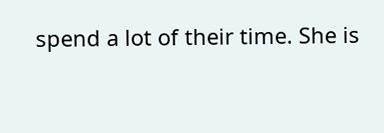spend a lot of their time. She is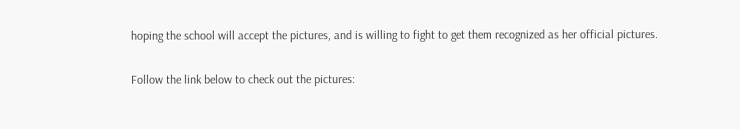hoping the school will accept the pictures, and is willing to fight to get them recognized as her official pictures.

Follow the link below to check out the pictures: